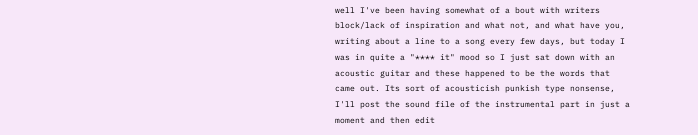well I've been having somewhat of a bout with writers block/lack of inspiration and what not, and what have you, writing about a line to a song every few days, but today I was in quite a "**** it" mood so I just sat down with an acoustic guitar and these happened to be the words that came out. Its sort of acousticish punkish type nonsense, I'll post the sound file of the instrumental part in just a moment and then edit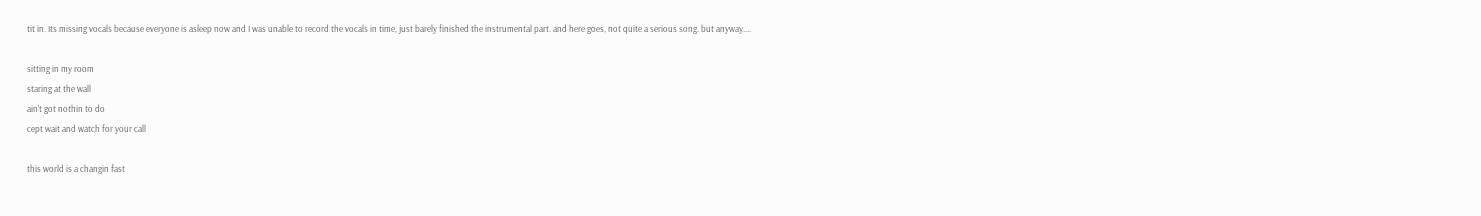tit in. Its missing vocals because everyone is asleep now and I was unable to record the vocals in time, just barely finished the instrumental part. and here goes, not quite a serious song. but anyway....

sitting in my room
staring at the wall
ain't got nothin to do
cept wait and watch for your call

this world is a changin fast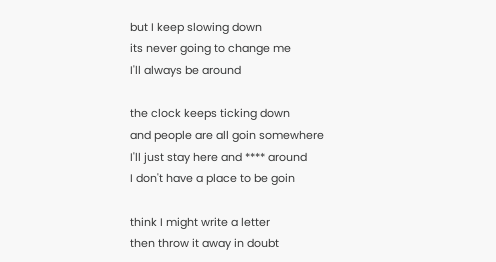but I keep slowing down
its never going to change me
I'll always be around

the clock keeps ticking down
and people are all goin somewhere
I'll just stay here and **** around
I don't have a place to be goin

think I might write a letter
then throw it away in doubt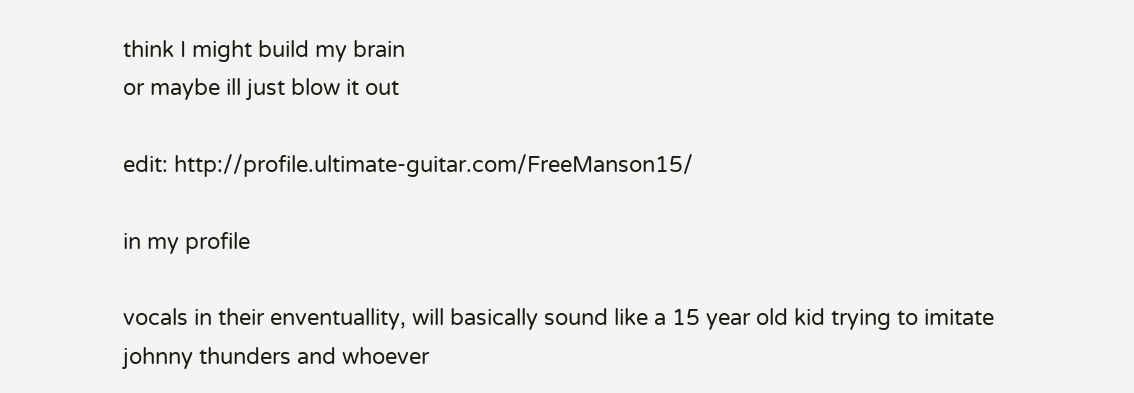think I might build my brain
or maybe ill just blow it out

edit: http://profile.ultimate-guitar.com/FreeManson15/

in my profile

vocals in their enventuallity, will basically sound like a 15 year old kid trying to imitate johnny thunders and whoever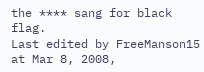the **** sang for black flag.
Last edited by FreeManson15 at Mar 8, 2008,